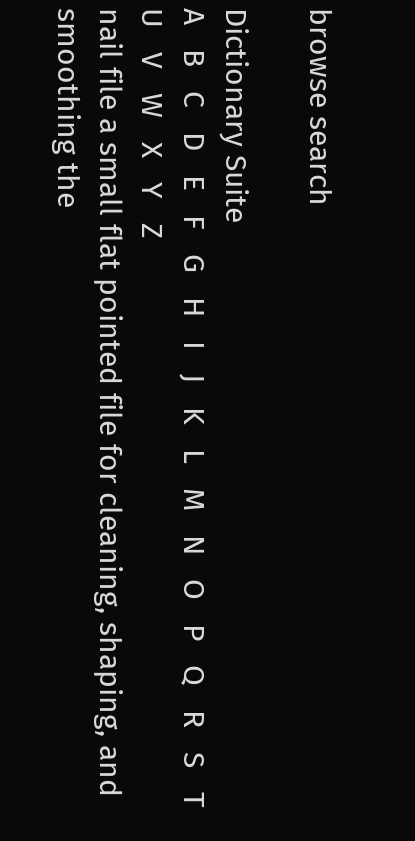browse search

Dictionary Suite
A   B   C   D   E   F   G   H   I   J   K   L   M   N   O   P   Q   R   S   T   U   V   W   X   Y   Z
nail file a small flat pointed file for cleaning, shaping, and smoothing the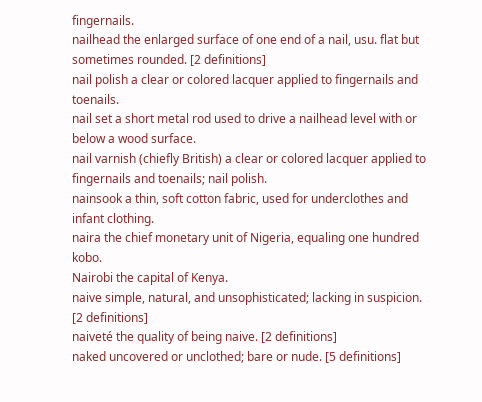fingernails.
nailhead the enlarged surface of one end of a nail, usu. flat but sometimes rounded. [2 definitions]
nail polish a clear or colored lacquer applied to fingernails and toenails.
nail set a short metal rod used to drive a nailhead level with or below a wood surface.
nail varnish (chiefly British) a clear or colored lacquer applied to fingernails and toenails; nail polish.
nainsook a thin, soft cotton fabric, used for underclothes and infant clothing.
naira the chief monetary unit of Nigeria, equaling one hundred kobo.
Nairobi the capital of Kenya.
naive simple, natural, and unsophisticated; lacking in suspicion. [2 definitions]
naiveté the quality of being naive. [2 definitions]
naked uncovered or unclothed; bare or nude. [5 definitions]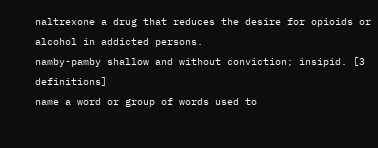naltrexone a drug that reduces the desire for opioids or alcohol in addicted persons.
namby-pamby shallow and without conviction; insipid. [3 definitions]
name a word or group of words used to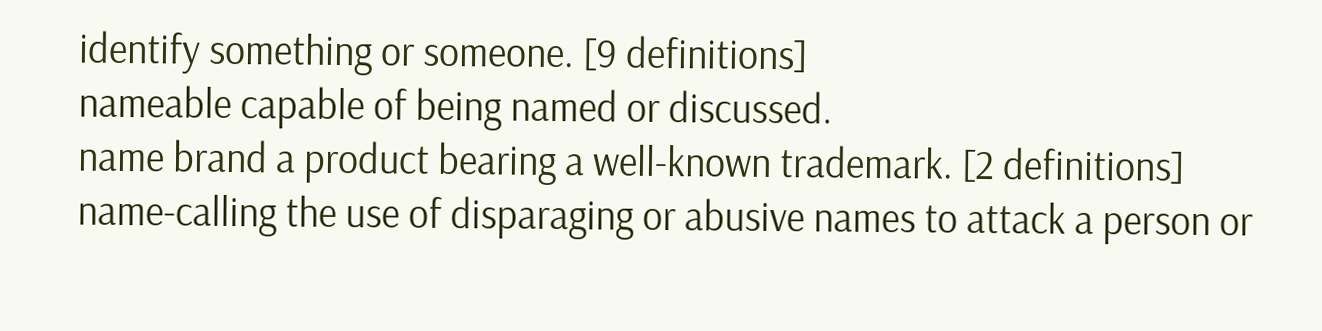identify something or someone. [9 definitions]
nameable capable of being named or discussed.
name brand a product bearing a well-known trademark. [2 definitions]
name-calling the use of disparaging or abusive names to attack a person or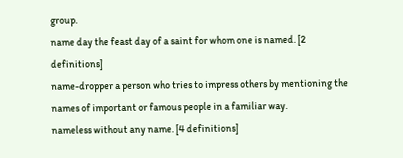group.
name day the feast day of a saint for whom one is named. [2 definitions]
name-dropper a person who tries to impress others by mentioning the names of important or famous people in a familiar way.
nameless without any name. [4 definitions]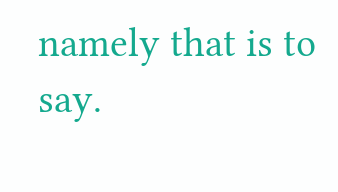namely that is to say.